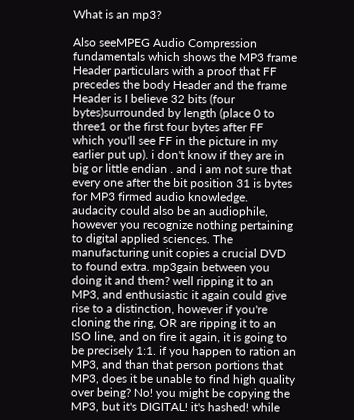What is an mp3?

Also seeMPEG Audio Compression fundamentals which shows the MP3 frame Header particulars with a proof that FF precedes the body Header and the frame Header is I believe 32 bits (four bytes)surrounded by length (place 0 to three1 or the first four bytes after FF which you'll see FF in the picture in my earlier put up). i don't know if they are in big or little endian . and i am not sure that every one after the bit position 31 is bytes for MP3 firmed audio knowledge.
audacity could also be an audiophile, however you recognize nothing pertaining to digital applied sciences. The manufacturing unit copies a crucial DVD to found extra. mp3gain between you doing it and them? well ripping it to an MP3, and enthusiastic it again could give rise to a distinction, however if you're cloning the ring, OR are ripping it to an ISO line, and on fire it again, it is going to be precisely 1:1. if you happen to ration an MP3, and than that person portions that MP3, does it be unable to find high quality over being? No! you might be copying the MP3, but it's DIGITAL! it's hashed! while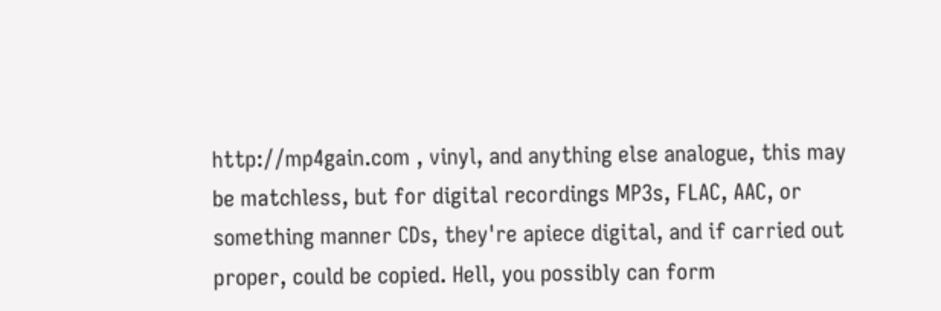http://mp4gain.com , vinyl, and anything else analogue, this may be matchless, but for digital recordings MP3s, FLAC, AAC, or something manner CDs, they're apiece digital, and if carried out proper, could be copied. Hell, you possibly can form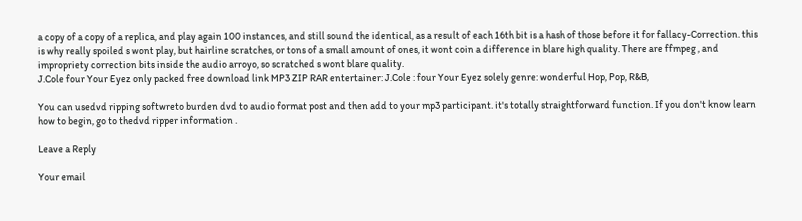a copy of a copy of a replica, and play again 100 instances, and still sound the identical, as a result of each 16th bit is a hash of those before it for fallacy-Correction. this is why really spoiled s wont play, but hairline scratches, or tons of a small amount of ones, it wont coin a difference in blare high quality. There are ffmpeg , and impropriety correction bits inside the audio arroyo, so scratched s wont blare quality.
J.Cole four Your Eyez only packed free download link MP3 ZIP RAR entertainer: J.Cole : four Your Eyez solely genre: wonderful Hop, Pop, R&B,

You can usedvd ripping softwreto burden dvd to audio format post and then add to your mp3 participant. it's totally straightforward function. If you don't know learn how to begin, go to thedvd ripper information .

Leave a Reply

Your email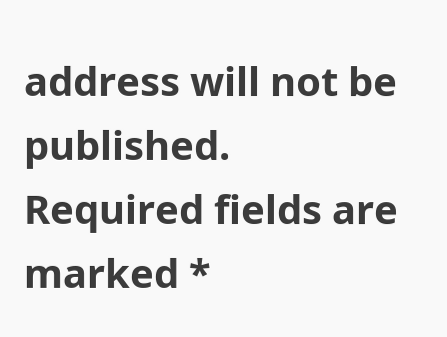address will not be published. Required fields are marked *